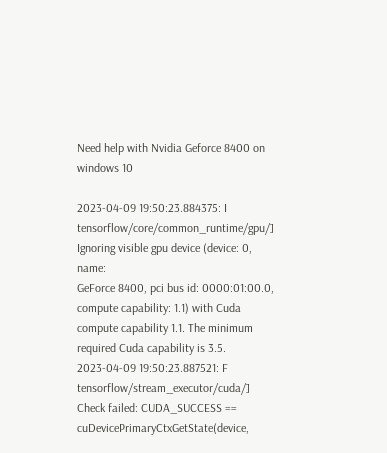Need help with Nvidia Geforce 8400 on windows 10

2023-04-09 19:50:23.884375: I tensorflow/core/common_runtime/gpu/] Ignoring visible gpu device (device: 0, name:
GeForce 8400, pci bus id: 0000:01:00.0, compute capability: 1.1) with Cuda compute capability 1.1. The minimum required Cuda capability is 3.5.
2023-04-09 19:50:23.887521: F tensorflow/stream_executor/cuda/]
Check failed: CUDA_SUCCESS == cuDevicePrimaryCtxGetState(device,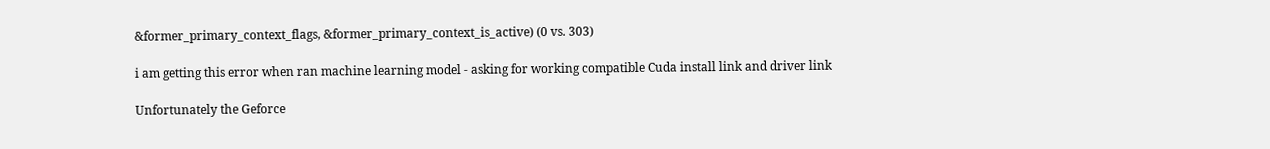&former_primary_context_flags, &former_primary_context_is_active) (0 vs. 303)

i am getting this error when ran machine learning model - asking for working compatible Cuda install link and driver link

Unfortunately the Geforce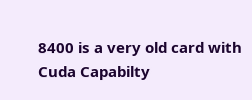8400 is a very old card with Cuda Capabilty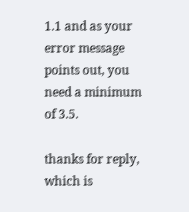1.1 and as your error message points out, you need a minimum of 3.5.

thanks for reply, which is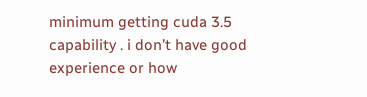minimum getting cuda 3.5 capability . i don’t have good experience or how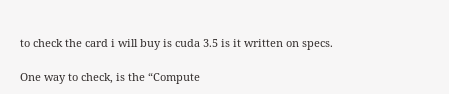to check the card i will buy is cuda 3.5 is it written on specs.

One way to check, is the “Compute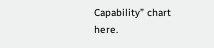Capability” chart here.